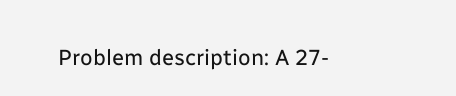Problem description: A 27-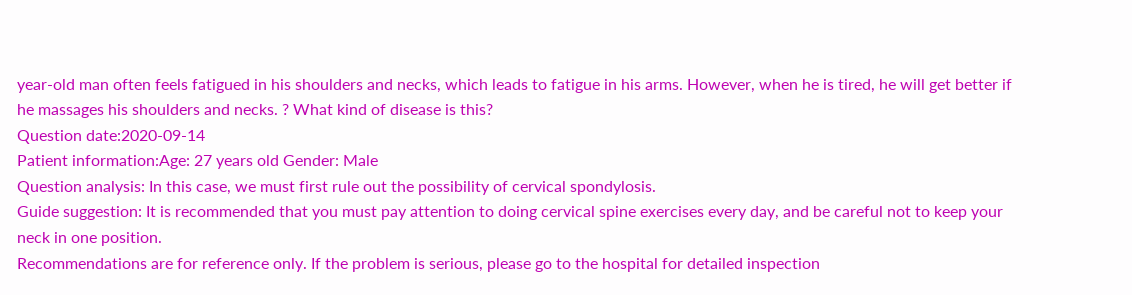year-old man often feels fatigued in his shoulders and necks, which leads to fatigue in his arms. However, when he is tired, he will get better if he massages his shoulders and necks. ? What kind of disease is this?
Question date:2020-09-14
Patient information:Age: 27 years old Gender: Male
Question analysis: In this case, we must first rule out the possibility of cervical spondylosis.
Guide suggestion: It is recommended that you must pay attention to doing cervical spine exercises every day, and be careful not to keep your neck in one position.
Recommendations are for reference only. If the problem is serious, please go to the hospital for detailed inspection